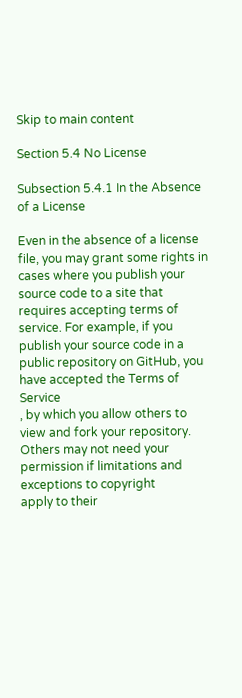Skip to main content

Section 5.4 No License

Subsection 5.4.1 In the Absence of a License

Even in the absence of a license file, you may grant some rights in cases where you publish your source code to a site that requires accepting terms of service. For example, if you publish your source code in a public repository on GitHub, you have accepted the Terms of Service
, by which you allow others to view and fork your repository. Others may not need your permission if limitations and exceptions to copyright
apply to their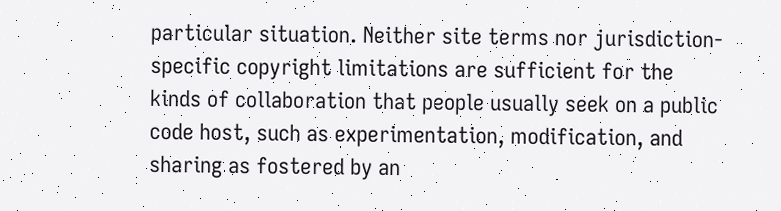particular situation. Neither site terms nor jurisdiction-specific copyright limitations are sufficient for the kinds of collaboration that people usually seek on a public code host, such as experimentation, modification, and sharing as fostered by an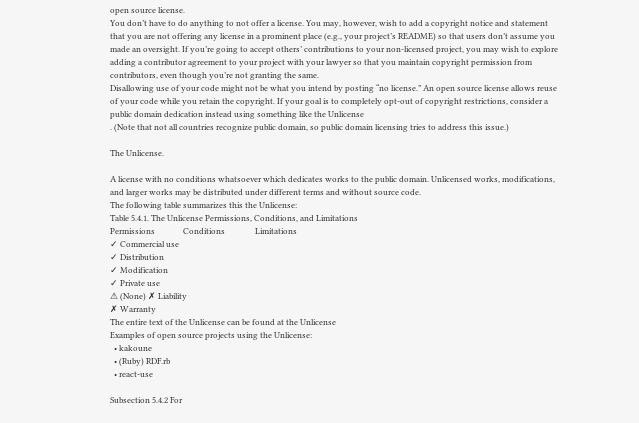open source license.
You don’t have to do anything to not offer a license. You may, however, wish to add a copyright notice and statement that you are not offering any license in a prominent place (e.g., your project’s README) so that users don’t assume you made an oversight. If you’re going to accept others’ contributions to your non-licensed project, you may wish to explore adding a contributor agreement to your project with your lawyer so that you maintain copyright permission from contributors, even though you’re not granting the same.
Disallowing use of your code might not be what you intend by posting “no license.” An open source license allows reuse of your code while you retain the copyright. If your goal is to completely opt-out of copyright restrictions, consider a public domain dedication instead using something like the Unlicense
. (Note that not all countries recognize public domain, so public domain licensing tries to address this issue.)

The Unlicense.

A license with no conditions whatsoever which dedicates works to the public domain. Unlicensed works, modifications, and larger works may be distributed under different terms and without source code.
The following table summarizes this the Unlicense:
Table 5.4.1. The Unlicense Permissions, Conditions, and Limitations
Permissions              Conditions               Limitations
✓ Commercial use
✓ Distribution
✓ Modification
✓ Private use
⚠ (None) ✗ Liability
✗ Warranty
The entire text of the Unlicense can be found at the Unlicense
Examples of open source projects using the Unlicense:
  • kakoune
  • (Ruby) RDF.rb
  • react-use

Subsection 5.4.2 For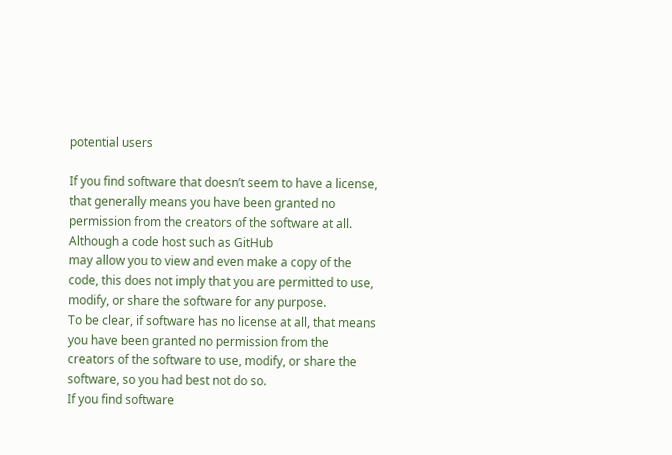potential users

If you find software that doesn’t seem to have a license, that generally means you have been granted no permission from the creators of the software at all. Although a code host such as GitHub
may allow you to view and even make a copy of the code, this does not imply that you are permitted to use, modify, or share the software for any purpose.
To be clear, if software has no license at all, that means you have been granted no permission from the creators of the software to use, modify, or share the software, so you had best not do so.
If you find software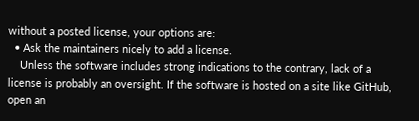without a posted license, your options are:
  • Ask the maintainers nicely to add a license.
    Unless the software includes strong indications to the contrary, lack of a license is probably an oversight. If the software is hosted on a site like GitHub, open an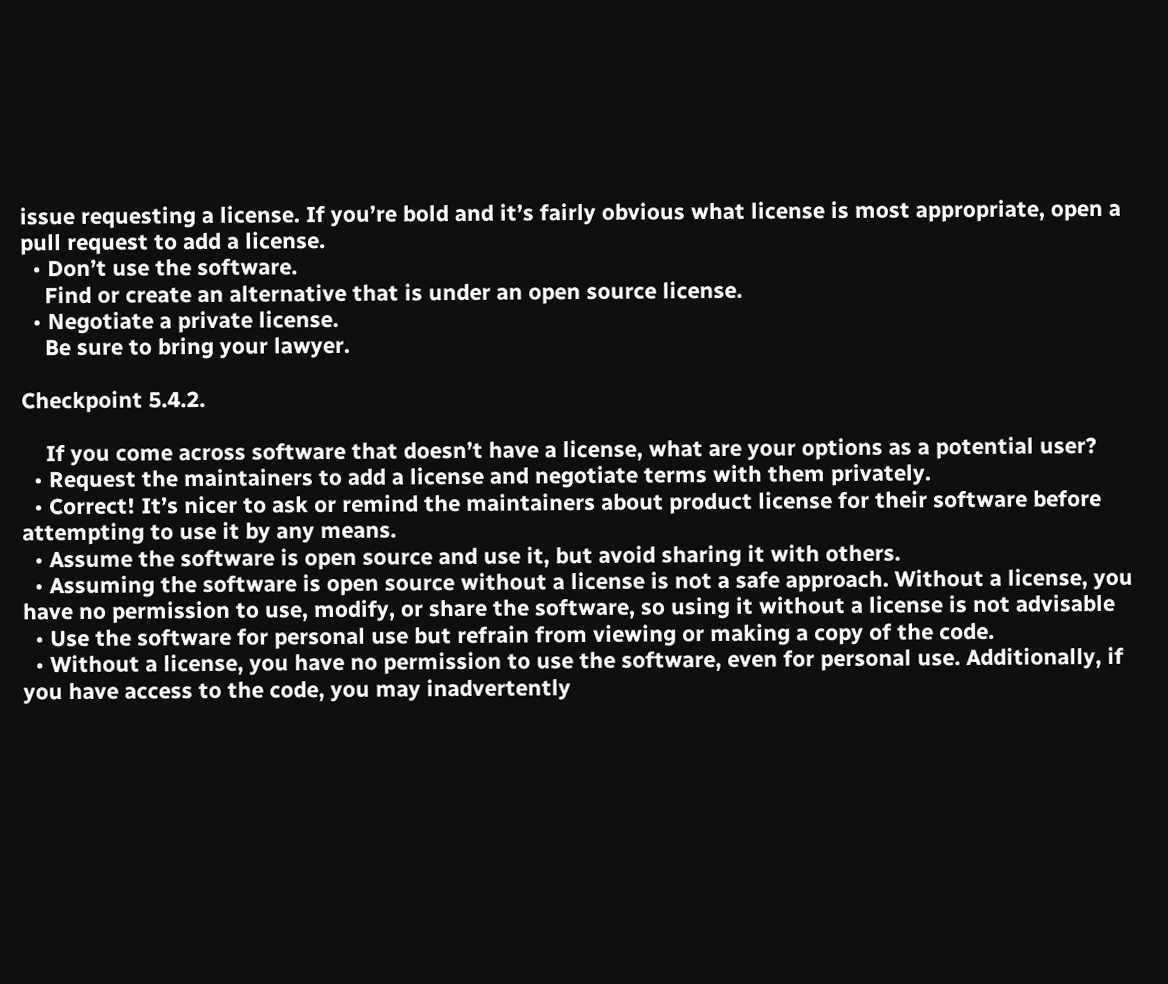issue requesting a license. If you’re bold and it’s fairly obvious what license is most appropriate, open a pull request to add a license.
  • Don’t use the software.
    Find or create an alternative that is under an open source license.
  • Negotiate a private license.
    Be sure to bring your lawyer.

Checkpoint 5.4.2.

    If you come across software that doesn’t have a license, what are your options as a potential user?
  • Request the maintainers to add a license and negotiate terms with them privately.
  • Correct! It’s nicer to ask or remind the maintainers about product license for their software before attempting to use it by any means.
  • Assume the software is open source and use it, but avoid sharing it with others.
  • Assuming the software is open source without a license is not a safe approach. Without a license, you have no permission to use, modify, or share the software, so using it without a license is not advisable
  • Use the software for personal use but refrain from viewing or making a copy of the code.
  • Without a license, you have no permission to use the software, even for personal use. Additionally, if you have access to the code, you may inadvertently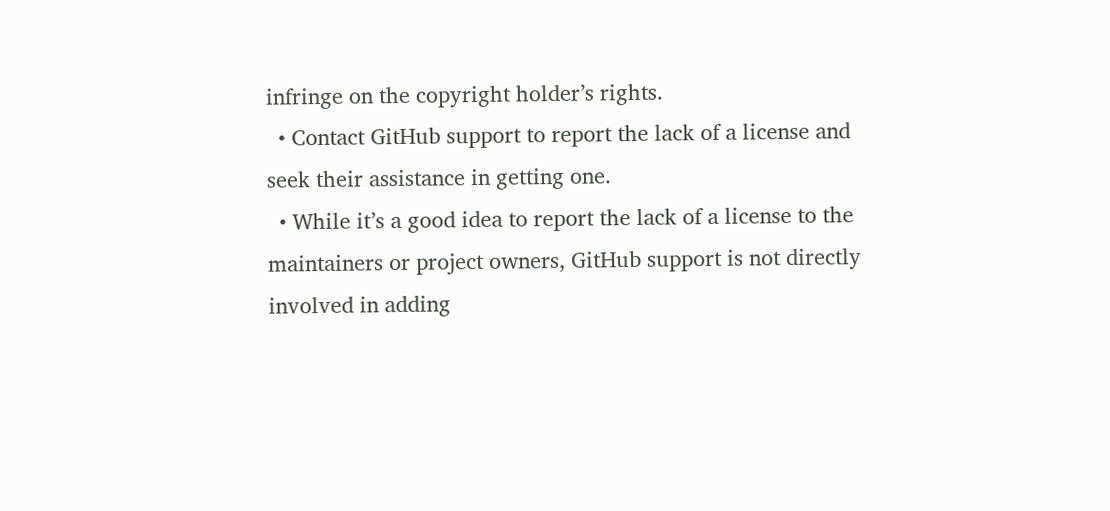infringe on the copyright holder’s rights.
  • Contact GitHub support to report the lack of a license and seek their assistance in getting one.
  • While it’s a good idea to report the lack of a license to the maintainers or project owners, GitHub support is not directly involved in adding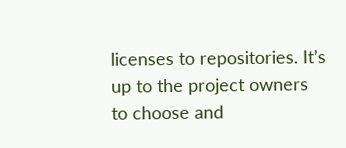licenses to repositories. It’s up to the project owners to choose and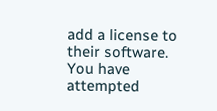add a license to their software.
You have attempted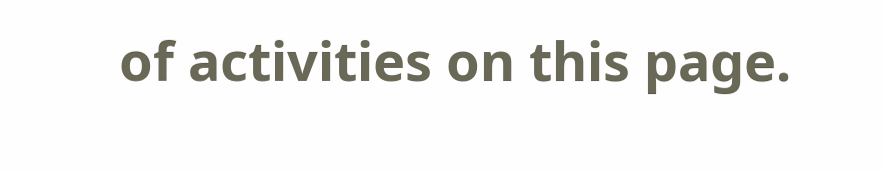of activities on this page.